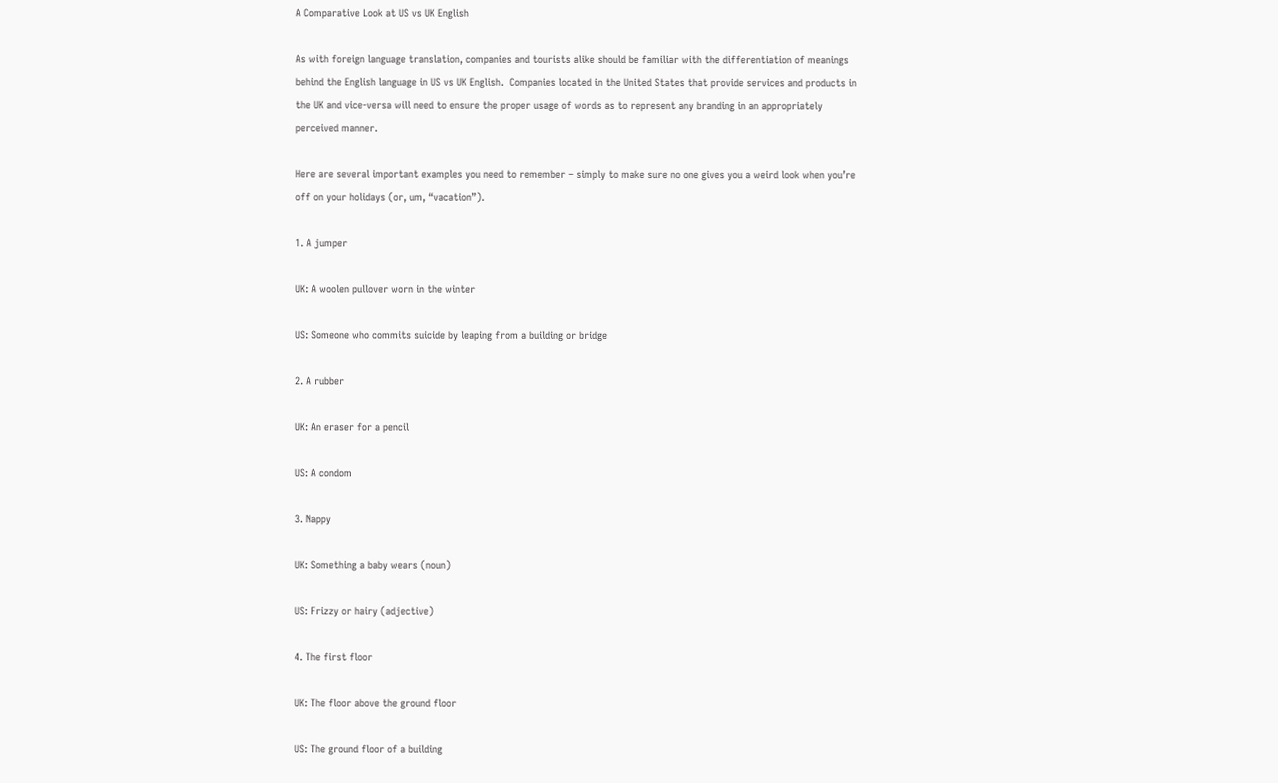A Comparative Look at US vs UK English

As with foreign language translation, companies and tourists alike should be familiar with the differentiation of meanings behind the English language in US vs UK English.  Companies located in the United States that provide services and products in the UK and vice-versa will need to ensure the proper usage of words as to represent any branding in an appropriately perceived manner.

Here are several important examples you need to remember – simply to make sure no one gives you a weird look when you’re off on your holidays (or, um, “vacation”).

1. A jumper

UK: A woolen pullover worn in the winter

US: Someone who commits suicide by leaping from a building or bridge

2. A rubber

UK: An eraser for a pencil

US: A condom

3. Nappy

UK: Something a baby wears (noun)

US: Frizzy or hairy (adjective)

4. The first floor

UK: The floor above the ground floor

US: The ground floor of a building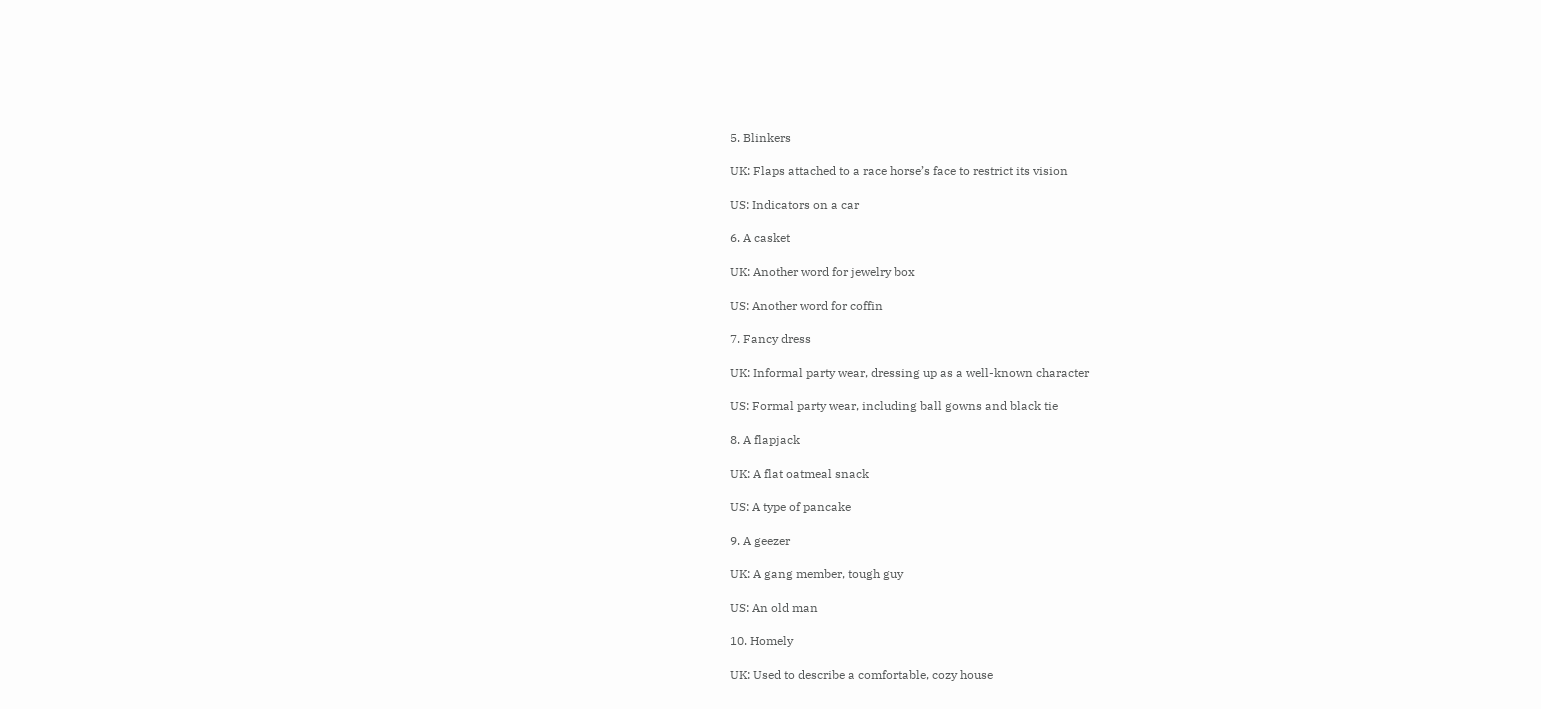5. Blinkers

UK: Flaps attached to a race horse’s face to restrict its vision

US: Indicators on a car

6. A casket

UK: Another word for jewelry box

US: Another word for coffin

7. Fancy dress

UK: Informal party wear, dressing up as a well-known character

US: Formal party wear, including ball gowns and black tie

8. A flapjack

UK: A flat oatmeal snack

US: A type of pancake

9. A geezer

UK: A gang member, tough guy

US: An old man

10. Homely

UK: Used to describe a comfortable, cozy house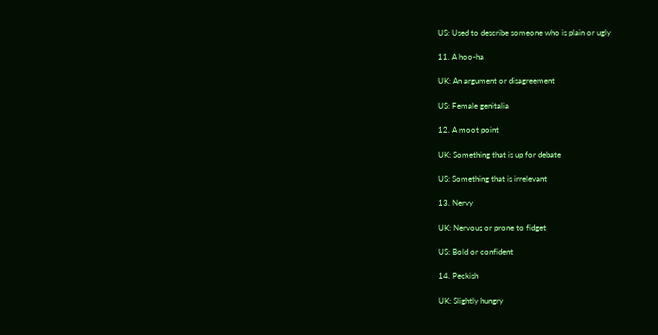US: Used to describe someone who is plain or ugly

11. A hoo-ha

UK: An argument or disagreement

US: Female genitalia

12. A moot point

UK: Something that is up for debate

US: Something that is irrelevant

13. Nervy

UK: Nervous or prone to fidget

US: Bold or confident

14. Peckish

UK: Slightly hungry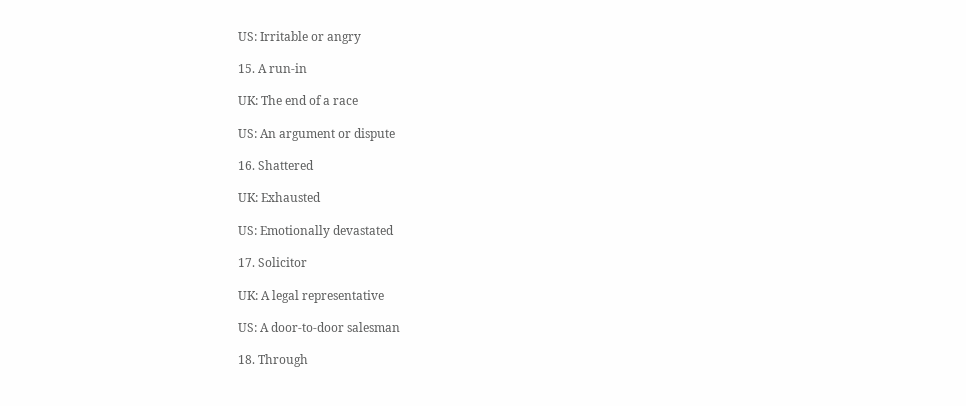US: Irritable or angry

15. A run-in

UK: The end of a race

US: An argument or dispute

16. Shattered

UK: Exhausted

US: Emotionally devastated

17. Solicitor

UK: A legal representative

US: A door-to-door salesman

18. Through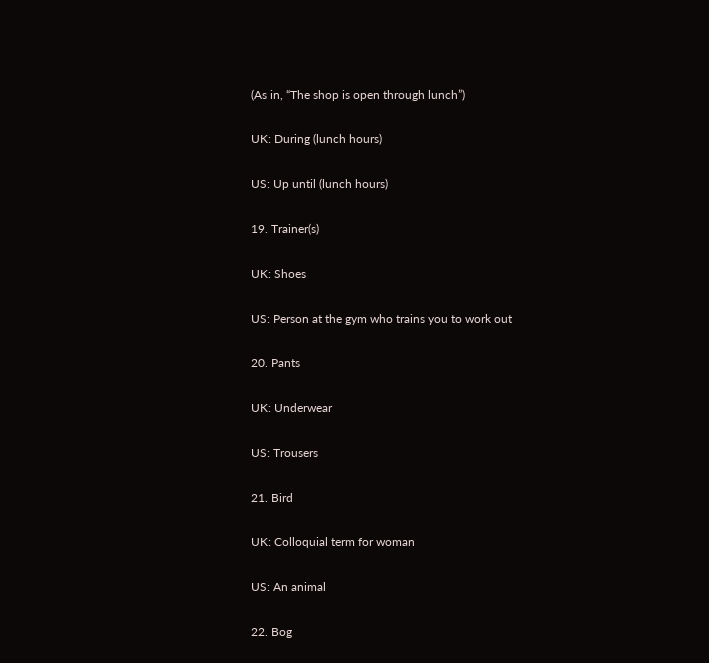(As in, “The shop is open through lunch”)

UK: During (lunch hours)

US: Up until (lunch hours)

19. Trainer(s)

UK: Shoes

US: Person at the gym who trains you to work out

20. Pants

UK: Underwear

US: Trousers

21. Bird

UK: Colloquial term for woman

US: An animal

22. Bog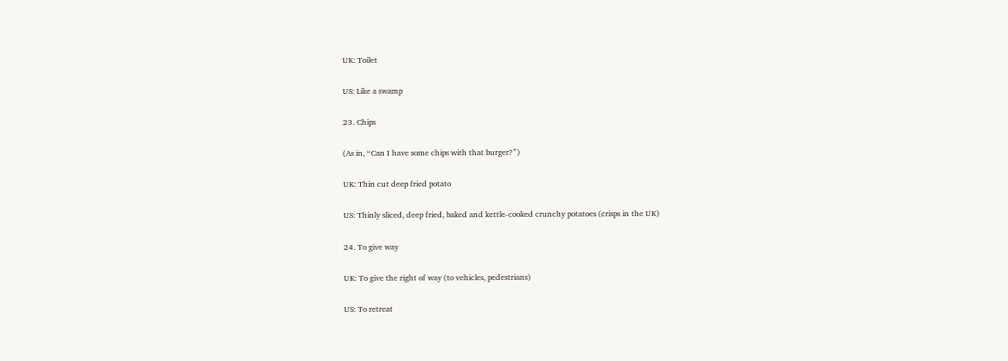UK: Toilet

US: Like a swamp

23. Chips

(As in, “Can I have some chips with that burger?”)

UK: Thin cut deep fried potato

US: Thinly sliced, deep fried, baked and kettle-cooked crunchy potatoes (crisps in the UK)

24. To give way

UK: To give the right of way (to vehicles, pedestrians)

US: To retreat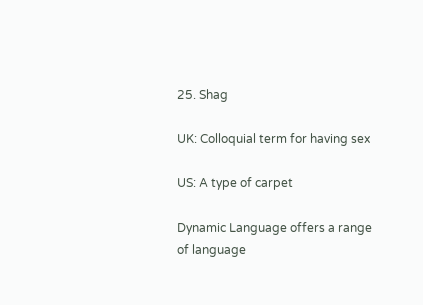25. Shag

UK: Colloquial term for having sex

US: A type of carpet

Dynamic Language offers a range of language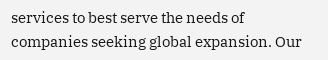services to best serve the needs of companies seeking global expansion. Our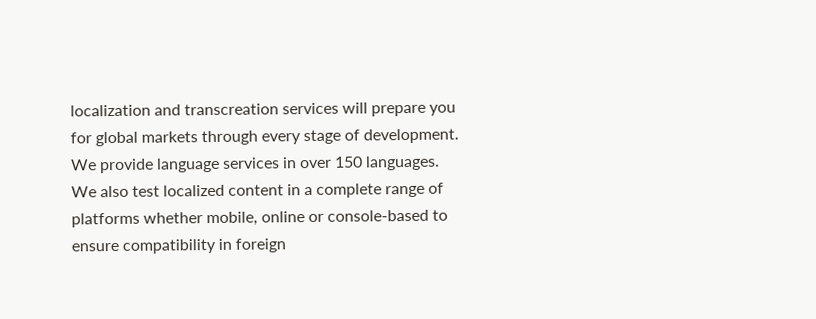localization and transcreation services will prepare you for global markets through every stage of development.  We provide language services in over 150 languages. We also test localized content in a complete range of platforms whether mobile, online or console-based to ensure compatibility in foreign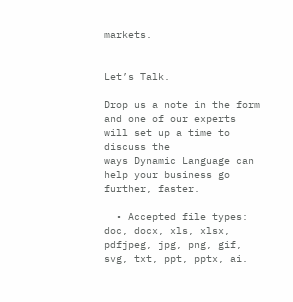markets.


Let’s Talk.

Drop us a note in the form and one of our experts will set up a time to discuss the
ways Dynamic Language can help your business go further, faster.

  • Accepted file types: doc, docx, xls, xlsx, pdfjpeg, jpg, png, gif, svg, txt, ppt, pptx, ai.